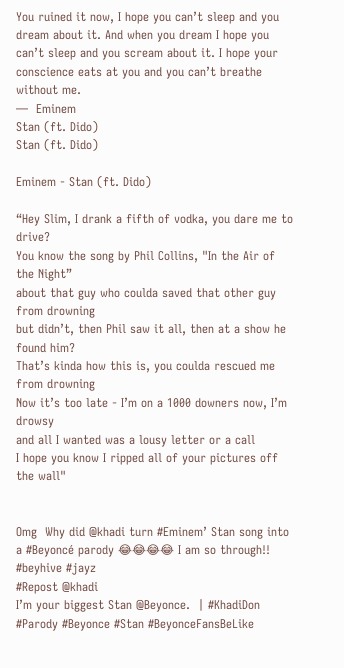You ruined it now, I hope you can’t sleep and you dream about it. And when you dream I hope you can’t sleep and you scream about it. I hope your conscience eats at you and you can’t breathe without me.
—  Eminem
Stan (ft. Dido)
Stan (ft. Dido)

Eminem - Stan (ft. Dido)

“Hey Slim, I drank a fifth of vodka, you dare me to drive?
You know the song by Phil Collins, "In the Air of the Night”
about that guy who coulda saved that other guy from drowning
but didn’t, then Phil saw it all, then at a show he found him?
That’s kinda how this is, you coulda rescued me from drowning
Now it’s too late - I’m on a 1000 downers now, I’m drowsy
and all I wanted was a lousy letter or a call
I hope you know I ripped all of your pictures off the wall"


Omg  Why did @khadi turn #Eminem’ Stan song into a #Beyoncé parody 😂😂😂😂 I am so through!! #beyhive #jayz
#Repost @khadi
I’m your biggest Stan @Beyonce.  | #KhadiDon #Parody #Beyonce #Stan #BeyonceFansBeLike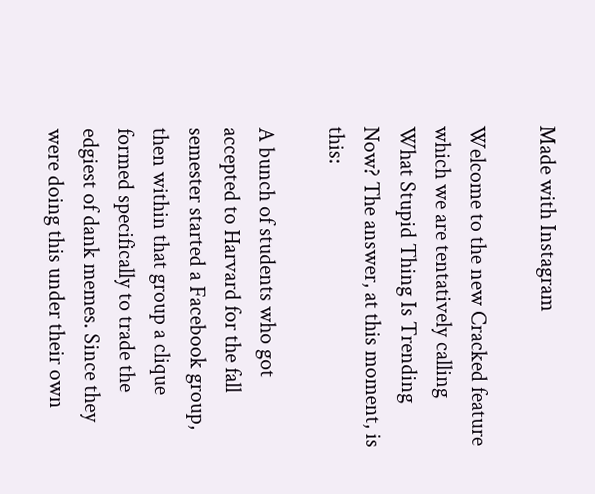Made with Instagram

Welcome to the new Cracked feature which we are tentatively calling What Stupid Thing Is Trending Now? The answer, at this moment, is this:

A bunch of students who got accepted to Harvard for the fall semester started a Facebook group, then within that group a clique formed specifically to trade the edgiest of dank memes. Since they were doing this under their own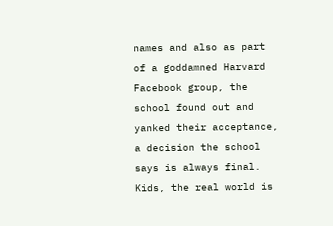names and also as part of a goddamned Harvard Facebook group, the school found out and yanked their acceptance, a decision the school says is always final. Kids, the real world is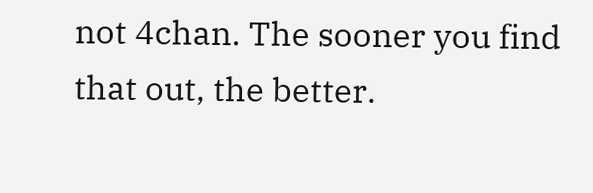not 4chan. The sooner you find that out, the better.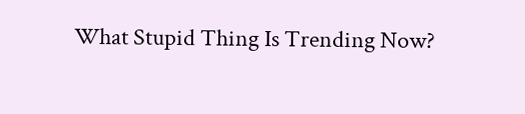What Stupid Thing Is Trending Now?